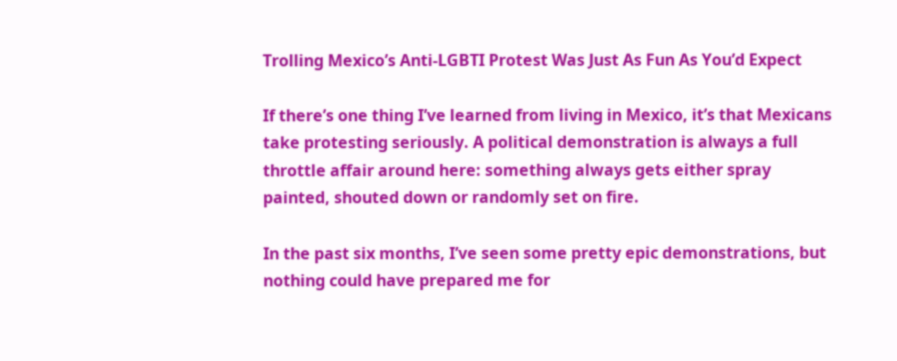Trolling Mexico’s Anti-LGBTI Protest Was Just As Fun As You’d Expect

If there’s one thing I’ve learned from living in Mexico, it’s that Mexicans take protesting seriously. A political demonstration is always a full throttle affair around here: something always gets either spray painted, shouted down or randomly set on fire.

In the past six months, I’ve seen some pretty epic demonstrations, but nothing could have prepared me for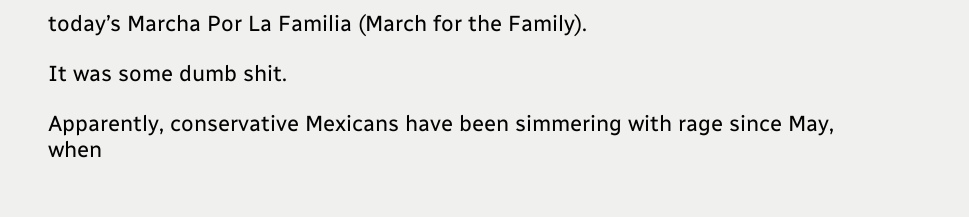today’s Marcha Por La Familia (March for the Family).

It was some dumb shit.

Apparently, conservative Mexicans have been simmering with rage since May, when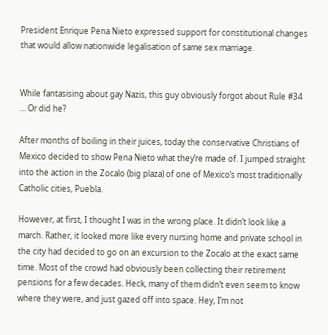President Enrique Pena Nieto expressed support for constitutional changes that would allow nationwide legalisation of same sex marriage.


While fantasising about gay Nazis, this guy obviously forgot about Rule #34 … Or did he?

After months of boiling in their juices, today the conservative Christians of Mexico decided to show Pena Nieto what they’re made of. I jumped straight into the action in the Zocalo (big plaza) of one of Mexico’s most traditionally Catholic cities, Puebla.

However, at first, I thought I was in the wrong place. It didn’t look like a march. Rather, it looked more like every nursing home and private school in the city had decided to go on an excursion to the Zocalo at the exact same time. Most of the crowd had obviously been collecting their retirement pensions for a few decades. Heck, many of them didn’t even seem to know where they were, and just gazed off into space. Hey, I’m not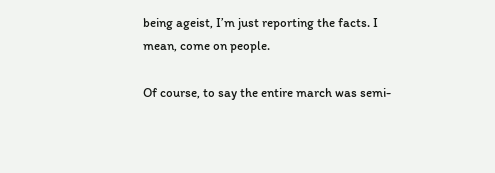being ageist, I’m just reporting the facts. I mean, come on people.

Of course, to say the entire march was semi-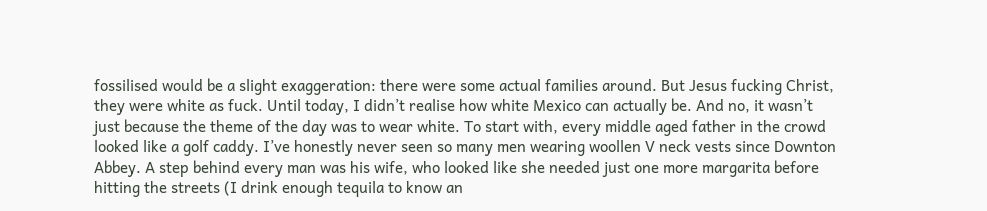fossilised would be a slight exaggeration: there were some actual families around. But Jesus fucking Christ, they were white as fuck. Until today, I didn’t realise how white Mexico can actually be. And no, it wasn’t just because the theme of the day was to wear white. To start with, every middle aged father in the crowd looked like a golf caddy. I’ve honestly never seen so many men wearing woollen V neck vests since Downton Abbey. A step behind every man was his wife, who looked like she needed just one more margarita before hitting the streets (I drink enough tequila to know an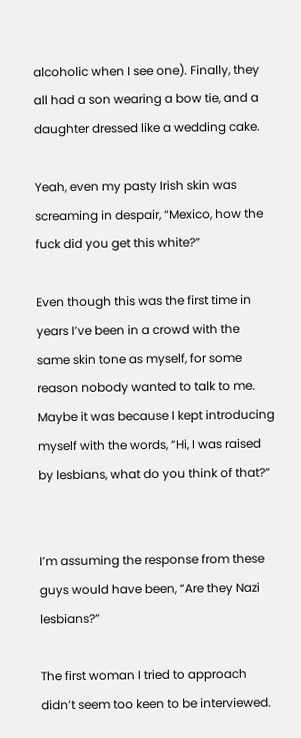alcoholic when I see one). Finally, they all had a son wearing a bow tie, and a daughter dressed like a wedding cake.

Yeah, even my pasty Irish skin was screaming in despair, “Mexico, how the fuck did you get this white?”

Even though this was the first time in years I’ve been in a crowd with the same skin tone as myself, for some reason nobody wanted to talk to me. Maybe it was because I kept introducing myself with the words, “Hi, I was raised by lesbians, what do you think of that?”


I’m assuming the response from these guys would have been, “Are they Nazi lesbians?”

The first woman I tried to approach didn’t seem too keen to be interviewed.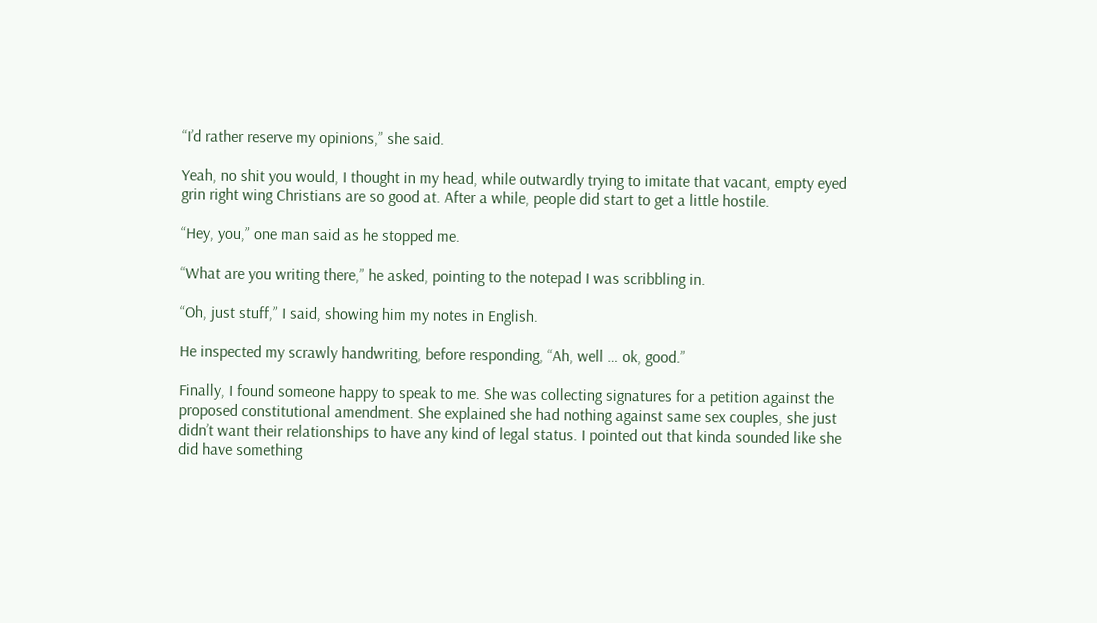“I’d rather reserve my opinions,” she said.

Yeah, no shit you would, I thought in my head, while outwardly trying to imitate that vacant, empty eyed grin right wing Christians are so good at. After a while, people did start to get a little hostile.

“Hey, you,” one man said as he stopped me.

“What are you writing there,” he asked, pointing to the notepad I was scribbling in.

“Oh, just stuff,” I said, showing him my notes in English.

He inspected my scrawly handwriting, before responding, “Ah, well … ok, good.”

Finally, I found someone happy to speak to me. She was collecting signatures for a petition against the proposed constitutional amendment. She explained she had nothing against same sex couples, she just didn’t want their relationships to have any kind of legal status. I pointed out that kinda sounded like she did have something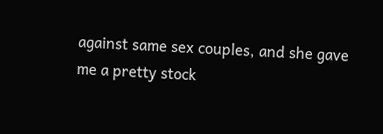against same sex couples, and she gave me a pretty stock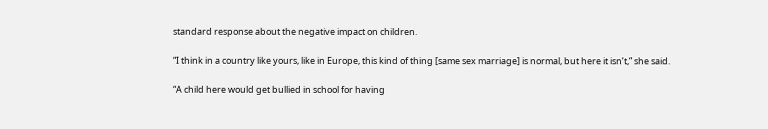standard response about the negative impact on children.

“I think in a country like yours, like in Europe, this kind of thing [same sex marriage] is normal, but here it isn’t,” she said.

“A child here would get bullied in school for having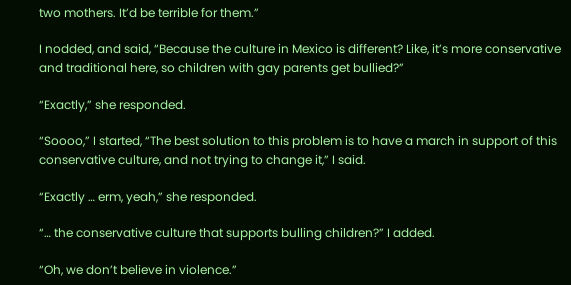two mothers. It’d be terrible for them.”

I nodded, and said, “Because the culture in Mexico is different? Like, it’s more conservative and traditional here, so children with gay parents get bullied?”

“Exactly,” she responded.

“Soooo,” I started, “The best solution to this problem is to have a march in support of this conservative culture, and not trying to change it,” I said.

“Exactly … erm, yeah,” she responded.

“… the conservative culture that supports bulling children?” I added.

“Oh, we don’t believe in violence.”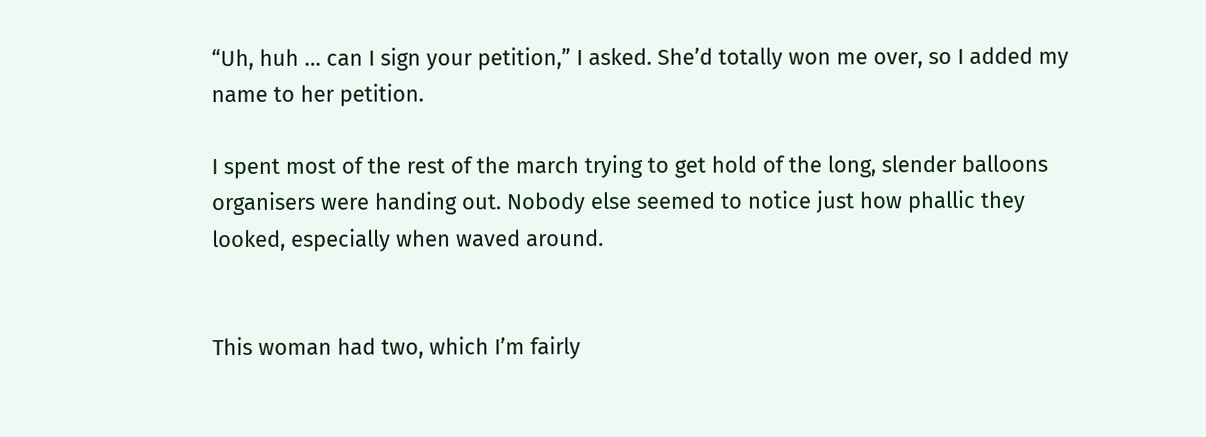“Uh, huh … can I sign your petition,” I asked. She’d totally won me over, so I added my name to her petition.

I spent most of the rest of the march trying to get hold of the long, slender balloons organisers were handing out. Nobody else seemed to notice just how phallic they looked, especially when waved around.


This woman had two, which I’m fairly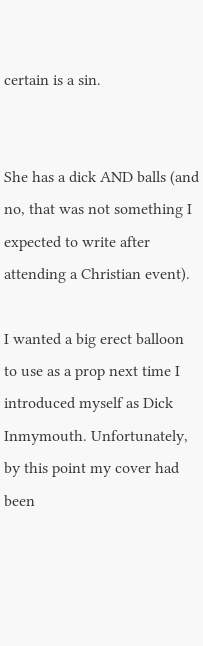certain is a sin.


She has a dick AND balls (and no, that was not something I expected to write after attending a Christian event).

I wanted a big erect balloon to use as a prop next time I introduced myself as Dick Inmymouth. Unfortunately, by this point my cover had been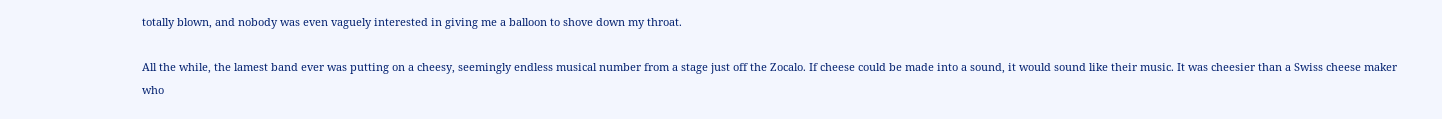totally blown, and nobody was even vaguely interested in giving me a balloon to shove down my throat.

All the while, the lamest band ever was putting on a cheesy, seemingly endless musical number from a stage just off the Zocalo. If cheese could be made into a sound, it would sound like their music. It was cheesier than a Swiss cheese maker who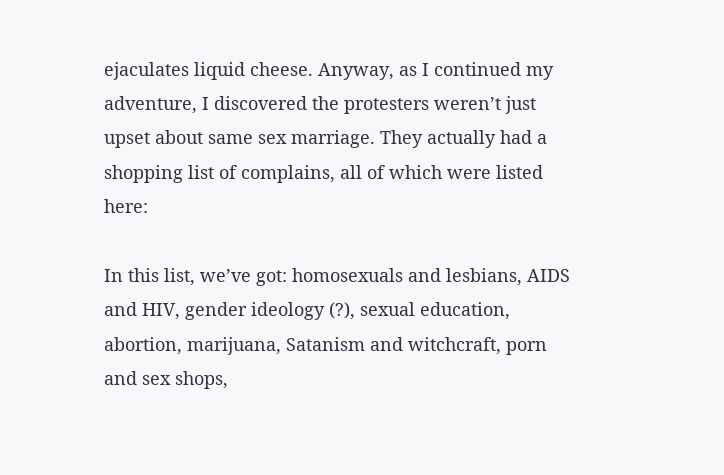ejaculates liquid cheese. Anyway, as I continued my adventure, I discovered the protesters weren’t just upset about same sex marriage. They actually had a shopping list of complains, all of which were listed here:

In this list, we’ve got: homosexuals and lesbians, AIDS and HIV, gender ideology (?), sexual education, abortion, marijuana, Satanism and witchcraft, porn and sex shops,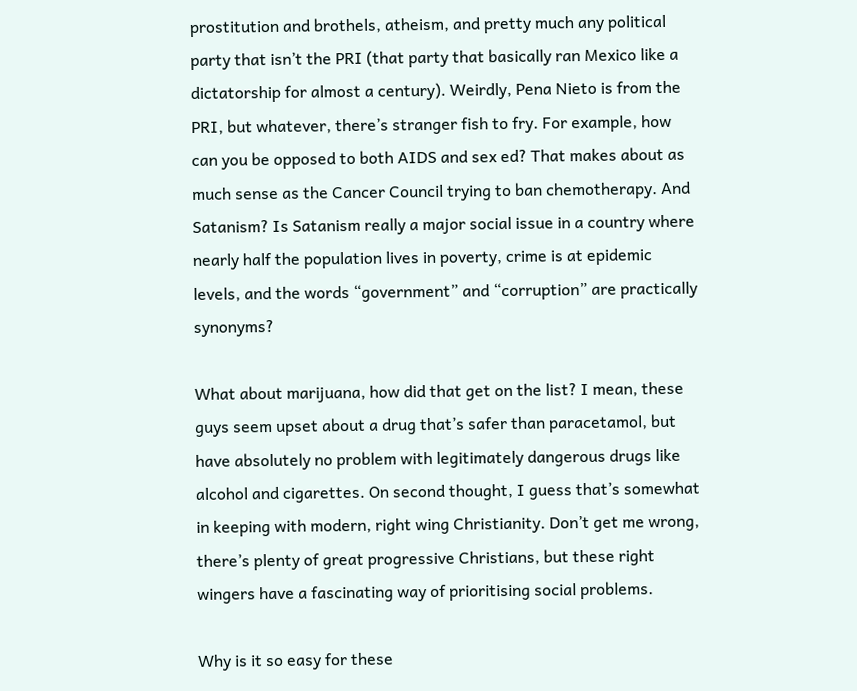prostitution and brothels, atheism, and pretty much any political party that isn’t the PRI (that party that basically ran Mexico like a dictatorship for almost a century). Weirdly, Pena Nieto is from the PRI, but whatever, there’s stranger fish to fry. For example, how can you be opposed to both AIDS and sex ed? That makes about as much sense as the Cancer Council trying to ban chemotherapy. And Satanism? Is Satanism really a major social issue in a country where nearly half the population lives in poverty, crime is at epidemic levels, and the words “government” and “corruption” are practically synonyms?

What about marijuana, how did that get on the list? I mean, these guys seem upset about a drug that’s safer than paracetamol, but have absolutely no problem with legitimately dangerous drugs like alcohol and cigarettes. On second thought, I guess that’s somewhat in keeping with modern, right wing Christianity. Don’t get me wrong, there’s plenty of great progressive Christians, but these right wingers have a fascinating way of prioritising social problems.

Why is it so easy for these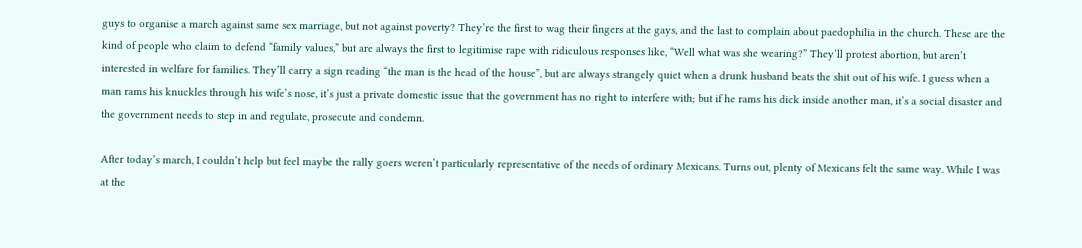guys to organise a march against same sex marriage, but not against poverty? They’re the first to wag their fingers at the gays, and the last to complain about paedophilia in the church. These are the kind of people who claim to defend “family values,” but are always the first to legitimise rape with ridiculous responses like, “Well what was she wearing?” They’ll protest abortion, but aren’t interested in welfare for families. They’ll carry a sign reading “the man is the head of the house”, but are always strangely quiet when a drunk husband beats the shit out of his wife. I guess when a man rams his knuckles through his wife’s nose, it’s just a private domestic issue that the government has no right to interfere with; but if he rams his dick inside another man, it’s a social disaster and the government needs to step in and regulate, prosecute and condemn.

After today’s march, I couldn’t help but feel maybe the rally goers weren’t particularly representative of the needs of ordinary Mexicans. Turns out, plenty of Mexicans felt the same way. While I was at the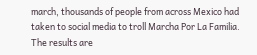march, thousands of people from across Mexico had taken to social media to troll Marcha Por La Familia. The results are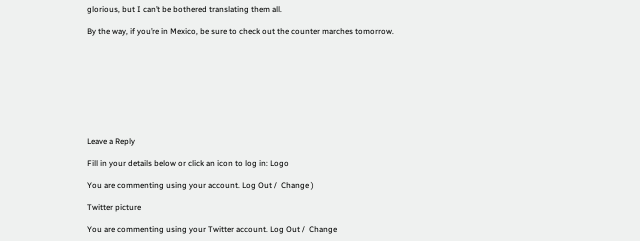glorious, but I can’t be bothered translating them all.

By the way, if you’re in Mexico, be sure to check out the counter marches tomorrow.









Leave a Reply

Fill in your details below or click an icon to log in: Logo

You are commenting using your account. Log Out /  Change )

Twitter picture

You are commenting using your Twitter account. Log Out /  Change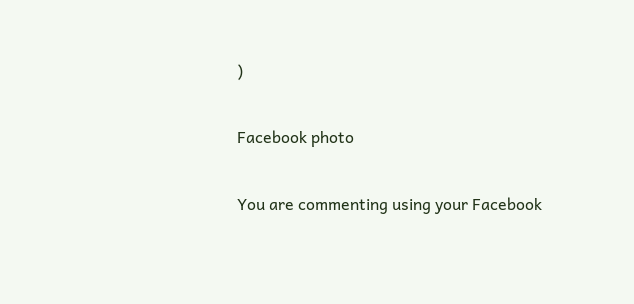)

Facebook photo

You are commenting using your Facebook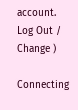account. Log Out /  Change )

Connecting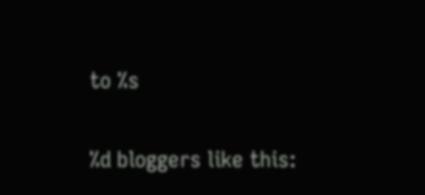to %s

%d bloggers like this: